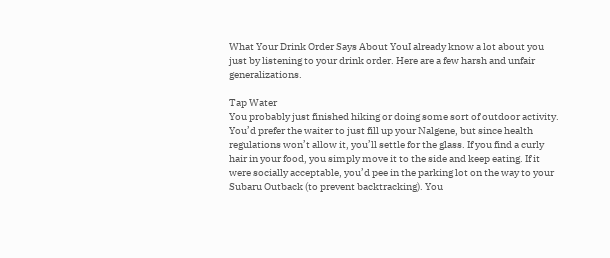What Your Drink Order Says About YouI already know a lot about you just by listening to your drink order. Here are a few harsh and unfair generalizations.

Tap Water
You probably just finished hiking or doing some sort of outdoor activity. You’d prefer the waiter to just fill up your Nalgene, but since health regulations won’t allow it, you’ll settle for the glass. If you find a curly hair in your food, you simply move it to the side and keep eating. If it were socially acceptable, you’d pee in the parking lot on the way to your Subaru Outback (to prevent backtracking). You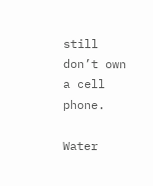still don’t own a cell phone.

Water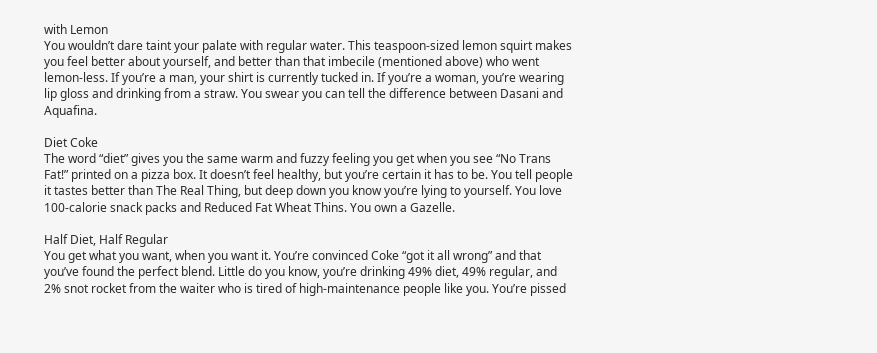with Lemon
You wouldn’t dare taint your palate with regular water. This teaspoon-sized lemon squirt makes you feel better about yourself, and better than that imbecile (mentioned above) who went lemon-less. If you’re a man, your shirt is currently tucked in. If you’re a woman, you’re wearing lip gloss and drinking from a straw. You swear you can tell the difference between Dasani and Aquafina.

Diet Coke
The word “diet” gives you the same warm and fuzzy feeling you get when you see “No Trans Fat!” printed on a pizza box. It doesn’t feel healthy, but you’re certain it has to be. You tell people it tastes better than The Real Thing, but deep down you know you’re lying to yourself. You love 100-calorie snack packs and Reduced Fat Wheat Thins. You own a Gazelle.

Half Diet, Half Regular
You get what you want, when you want it. You’re convinced Coke “got it all wrong” and that you’ve found the perfect blend. Little do you know, you’re drinking 49% diet, 49% regular, and 2% snot rocket from the waiter who is tired of high-maintenance people like you. You’re pissed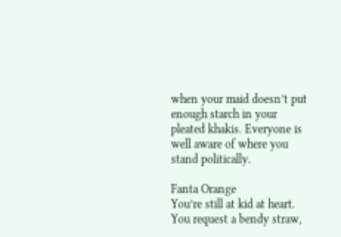when your maid doesn’t put enough starch in your pleated khakis. Everyone is well aware of where you stand politically.

Fanta Orange
You’re still at kid at heart. You request a bendy straw,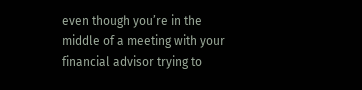even though you’re in the middle of a meeting with your financial advisor trying to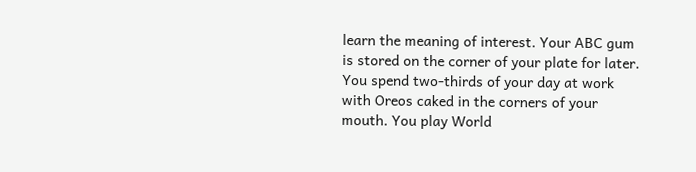learn the meaning of interest. Your ABC gum is stored on the corner of your plate for later. You spend two-thirds of your day at work with Oreos caked in the corners of your mouth. You play World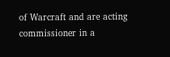of Warcraft and are acting commissioner in a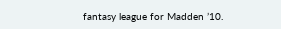fantasy league for Madden ’10.